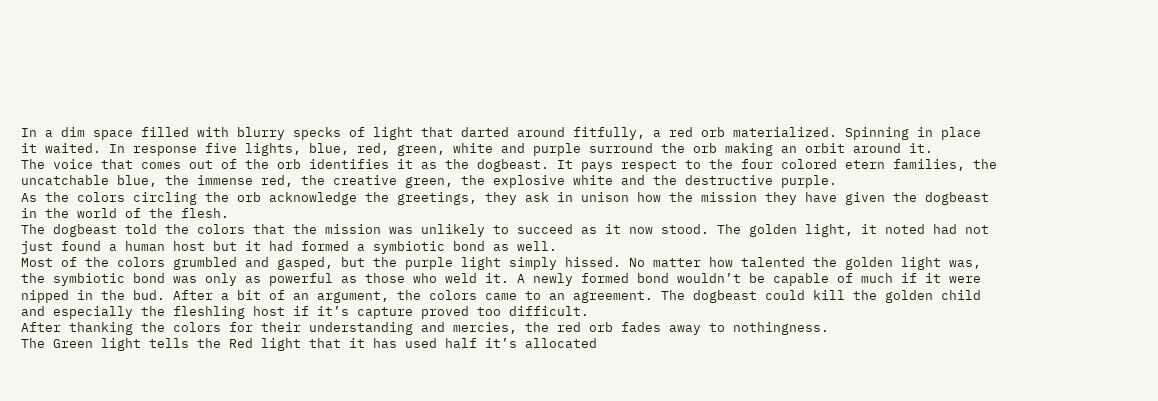In a dim space filled with blurry specks of light that darted around fitfully, a red orb materialized. Spinning in place it waited. In response five lights, blue, red, green, white and purple surround the orb making an orbit around it.
The voice that comes out of the orb identifies it as the dogbeast. It pays respect to the four colored etern families, the uncatchable blue, the immense red, the creative green, the explosive white and the destructive purple.
As the colors circling the orb acknowledge the greetings, they ask in unison how the mission they have given the dogbeast in the world of the flesh.
The dogbeast told the colors that the mission was unlikely to succeed as it now stood. The golden light, it noted had not just found a human host but it had formed a symbiotic bond as well.
Most of the colors grumbled and gasped, but the purple light simply hissed. No matter how talented the golden light was, the symbiotic bond was only as powerful as those who weld it. A newly formed bond wouldn’t be capable of much if it were nipped in the bud. After a bit of an argument, the colors came to an agreement. The dogbeast could kill the golden child and especially the fleshling host if it’s capture proved too difficult.
After thanking the colors for their understanding and mercies, the red orb fades away to nothingness.
The Green light tells the Red light that it has used half it’s allocated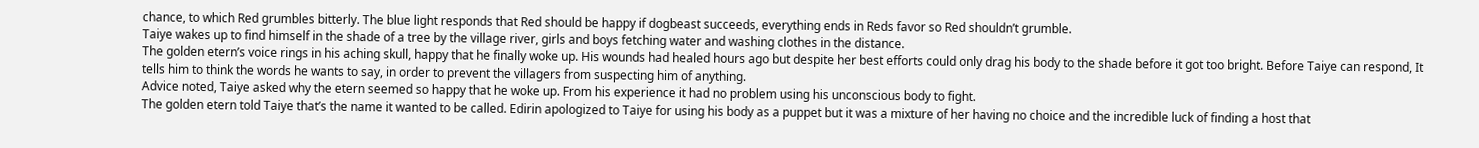chance, to which Red grumbles bitterly. The blue light responds that Red should be happy if dogbeast succeeds, everything ends in Reds favor so Red shouldn’t grumble.
Taiye wakes up to find himself in the shade of a tree by the village river, girls and boys fetching water and washing clothes in the distance.
The golden etern’s voice rings in his aching skull, happy that he finally woke up. His wounds had healed hours ago but despite her best efforts could only drag his body to the shade before it got too bright. Before Taiye can respond, It tells him to think the words he wants to say, in order to prevent the villagers from suspecting him of anything.
Advice noted, Taiye asked why the etern seemed so happy that he woke up. From his experience it had no problem using his unconscious body to fight.
The golden etern told Taiye that’s the name it wanted to be called. Edirin apologized to Taiye for using his body as a puppet but it was a mixture of her having no choice and the incredible luck of finding a host that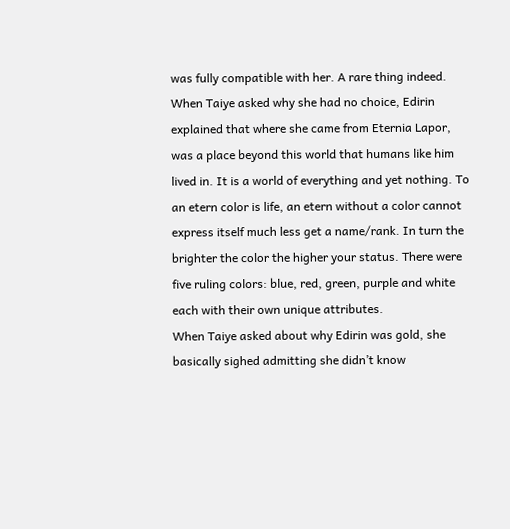was fully compatible with her. A rare thing indeed.
When Taiye asked why she had no choice, Edirin explained that where she came from Eternia Lapor, was a place beyond this world that humans like him lived in. It is a world of everything and yet nothing. To an etern color is life, an etern without a color cannot express itself much less get a name/rank. In turn the brighter the color the higher your status. There were five ruling colors: blue, red, green, purple and white each with their own unique attributes.
When Taiye asked about why Edirin was gold, she basically sighed admitting she didn’t know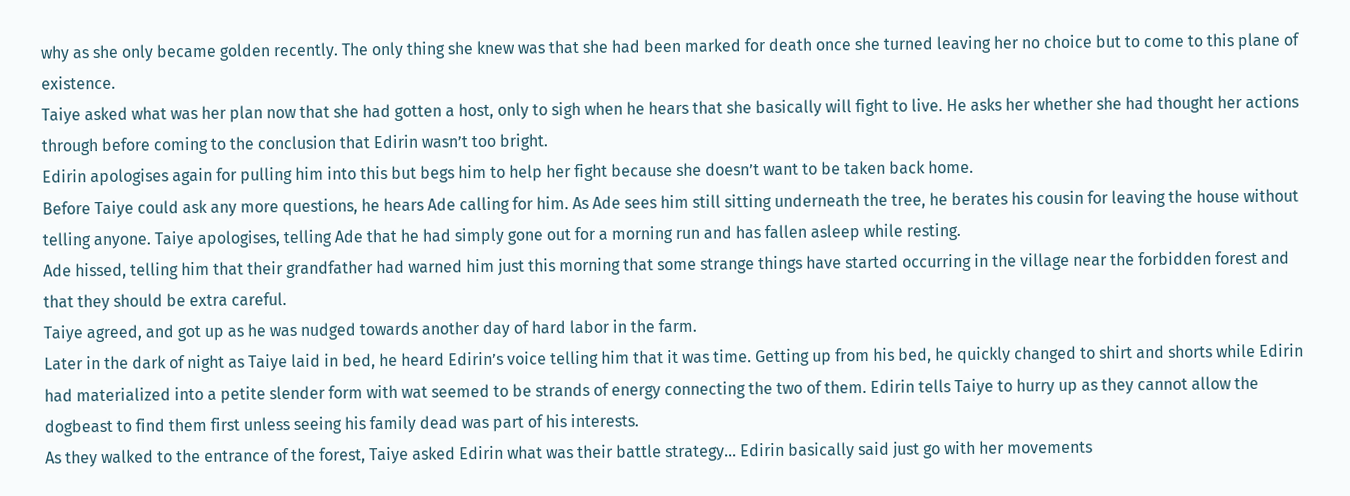why as she only became golden recently. The only thing she knew was that she had been marked for death once she turned leaving her no choice but to come to this plane of existence.
Taiye asked what was her plan now that she had gotten a host, only to sigh when he hears that she basically will fight to live. He asks her whether she had thought her actions through before coming to the conclusion that Edirin wasn’t too bright.
Edirin apologises again for pulling him into this but begs him to help her fight because she doesn’t want to be taken back home.
Before Taiye could ask any more questions, he hears Ade calling for him. As Ade sees him still sitting underneath the tree, he berates his cousin for leaving the house without telling anyone. Taiye apologises, telling Ade that he had simply gone out for a morning run and has fallen asleep while resting.
Ade hissed, telling him that their grandfather had warned him just this morning that some strange things have started occurring in the village near the forbidden forest and that they should be extra careful.
Taiye agreed, and got up as he was nudged towards another day of hard labor in the farm.
Later in the dark of night as Taiye laid in bed, he heard Edirin’s voice telling him that it was time. Getting up from his bed, he quickly changed to shirt and shorts while Edirin had materialized into a petite slender form with wat seemed to be strands of energy connecting the two of them. Edirin tells Taiye to hurry up as they cannot allow the dogbeast to find them first unless seeing his family dead was part of his interests.
As they walked to the entrance of the forest, Taiye asked Edirin what was their battle strategy… Edirin basically said just go with her movements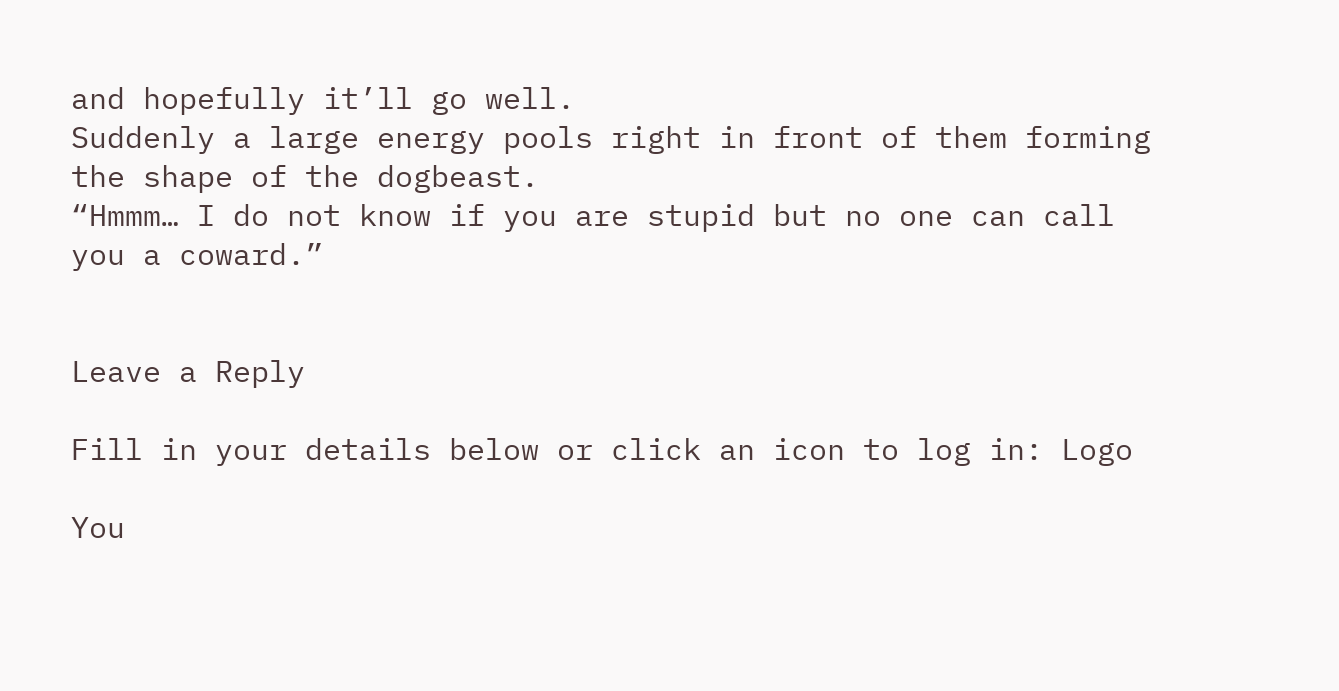and hopefully it’ll go well.
Suddenly a large energy pools right in front of them forming the shape of the dogbeast.
“Hmmm… I do not know if you are stupid but no one can call you a coward.”


Leave a Reply

Fill in your details below or click an icon to log in: Logo

You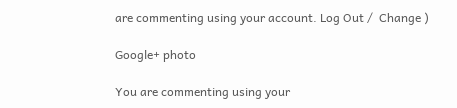are commenting using your account. Log Out /  Change )

Google+ photo

You are commenting using your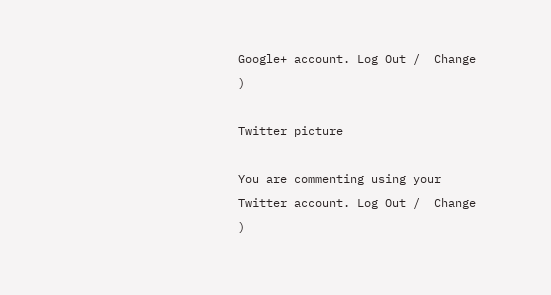Google+ account. Log Out /  Change )

Twitter picture

You are commenting using your Twitter account. Log Out /  Change )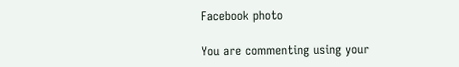Facebook photo

You are commenting using your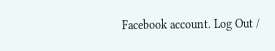Facebook account. Log Out /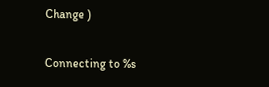Change )

Connecting to %s